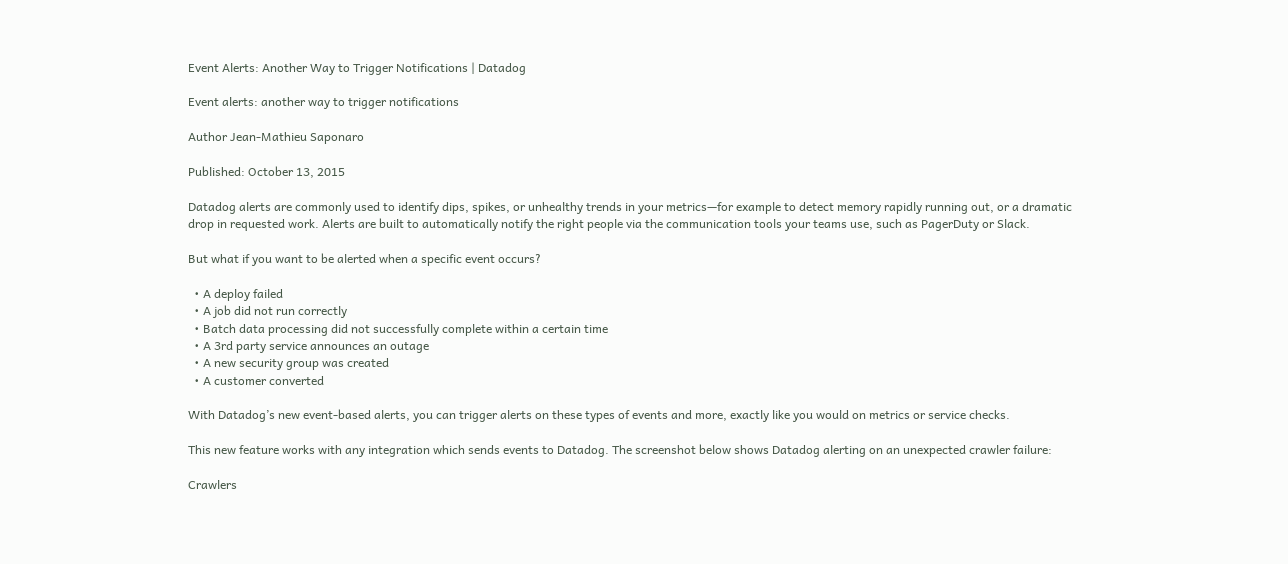Event Alerts: Another Way to Trigger Notifications | Datadog

Event alerts: another way to trigger notifications

Author Jean-Mathieu Saponaro

Published: October 13, 2015

Datadog alerts are commonly used to identify dips, spikes, or unhealthy trends in your metrics—for example to detect memory rapidly running out, or a dramatic drop in requested work. Alerts are built to automatically notify the right people via the communication tools your teams use, such as PagerDuty or Slack.

But what if you want to be alerted when a specific event occurs?

  • A deploy failed
  • A job did not run correctly
  • Batch data processing did not successfully complete within a certain time
  • A 3rd party service announces an outage
  • A new security group was created
  • A customer converted

With Datadog’s new event-based alerts, you can trigger alerts on these types of events and more, exactly like you would on metrics or service checks.

This new feature works with any integration which sends events to Datadog. The screenshot below shows Datadog alerting on an unexpected crawler failure:

Crawlers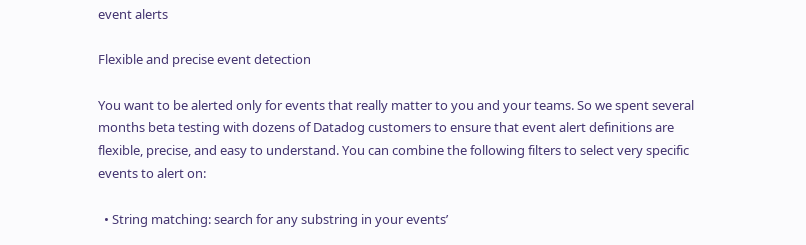event alerts

Flexible and precise event detection

You want to be alerted only for events that really matter to you and your teams. So we spent several months beta testing with dozens of Datadog customers to ensure that event alert definitions are flexible, precise, and easy to understand. You can combine the following filters to select very specific events to alert on:

  • String matching: search for any substring in your events’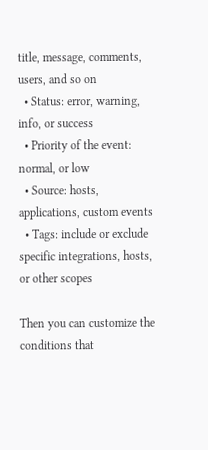title, message, comments, users, and so on
  • Status: error, warning, info, or success
  • Priority of the event: normal, or low
  • Source: hosts, applications, custom events
  • Tags: include or exclude specific integrations, hosts, or other scopes

Then you can customize the conditions that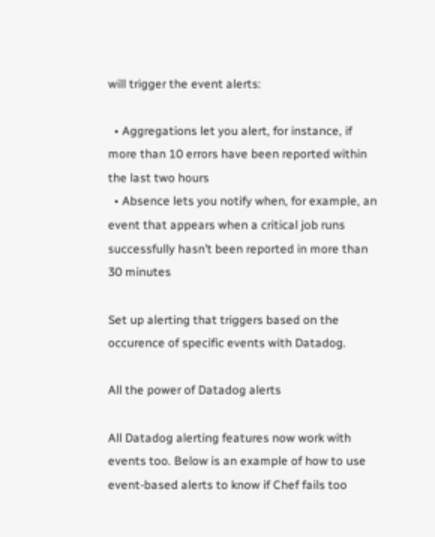will trigger the event alerts:

  • Aggregations let you alert, for instance, if more than 10 errors have been reported within the last two hours
  • Absence lets you notify when, for example, an event that appears when a critical job runs successfully hasn’t been reported in more than 30 minutes

Set up alerting that triggers based on the occurence of specific events with Datadog.

All the power of Datadog alerts

All Datadog alerting features now work with events too. Below is an example of how to use event-based alerts to know if Chef fails too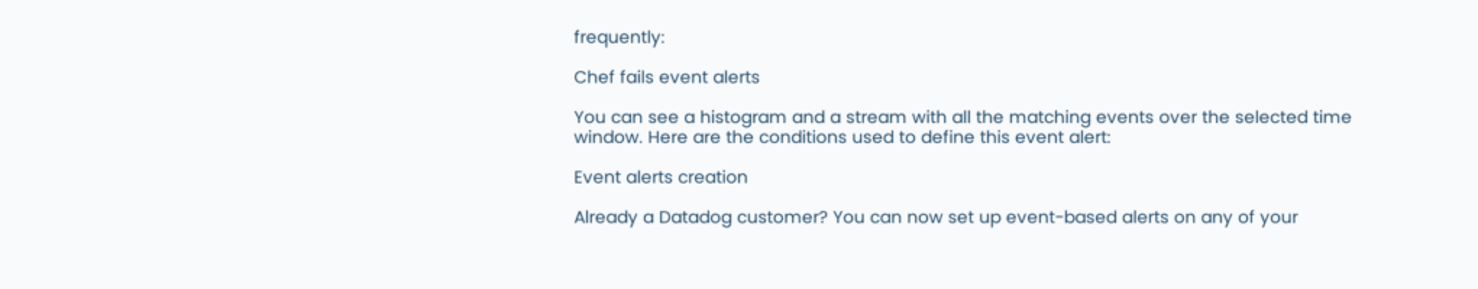frequently:

Chef fails event alerts

You can see a histogram and a stream with all the matching events over the selected time window. Here are the conditions used to define this event alert:

Event alerts creation

Already a Datadog customer? You can now set up event-based alerts on any of your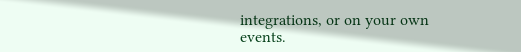integrations, or on your own events.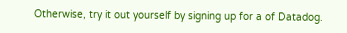Otherwise, try it out yourself by signing up for a of Datadog.